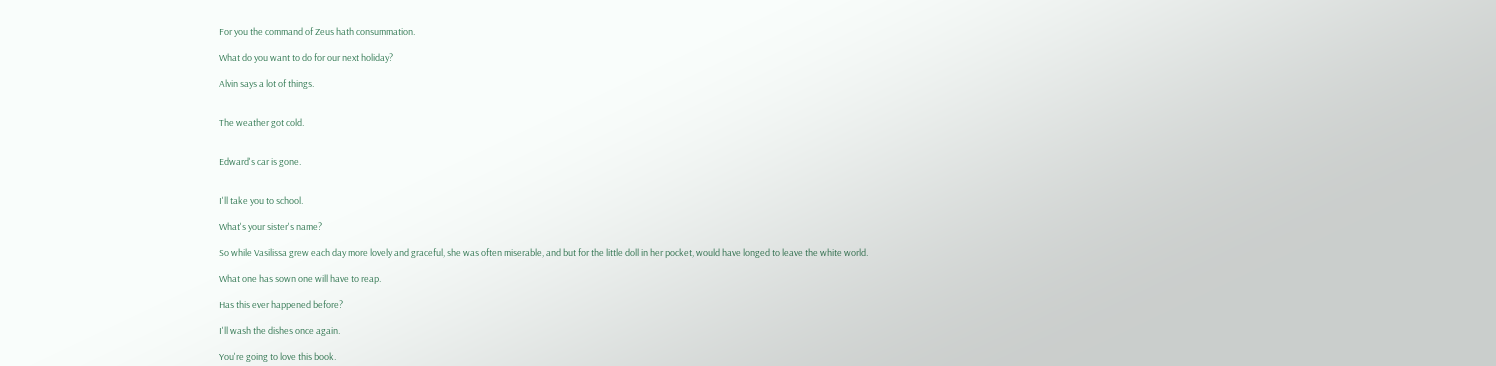For you the command of Zeus hath consummation.

What do you want to do for our next holiday?

Alvin says a lot of things.


The weather got cold.


Edward's car is gone.


I'll take you to school.

What's your sister's name?

So while Vasilissa grew each day more lovely and graceful, she was often miserable, and but for the little doll in her pocket, would have longed to leave the white world.

What one has sown one will have to reap.

Has this ever happened before?

I'll wash the dishes once again.

You're going to love this book.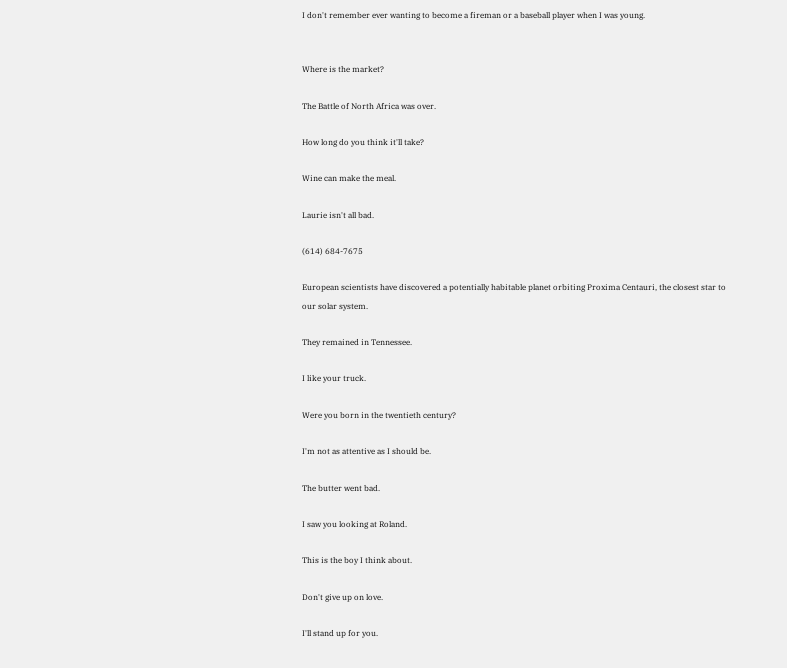I don't remember ever wanting to become a fireman or a baseball player when I was young.


Where is the market?

The Battle of North Africa was over.

How long do you think it'll take?

Wine can make the meal.

Laurie isn't all bad.

(614) 684-7675

European scientists have discovered a potentially habitable planet orbiting Proxima Centauri, the closest star to our solar system.

They remained in Tennessee.

I like your truck.

Were you born in the twentieth century?

I'm not as attentive as I should be.

The butter went bad.

I saw you looking at Roland.

This is the boy I think about.

Don't give up on love.

I'll stand up for you.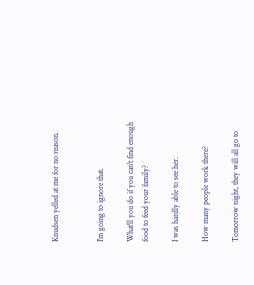Knudsen yelled at me for no reason.


I'm going to ignore that.

What'll you do if you can't find enough food to feed your family?

I was hardly able to see her.

How many people work there?

Tomorrow night, they will all go to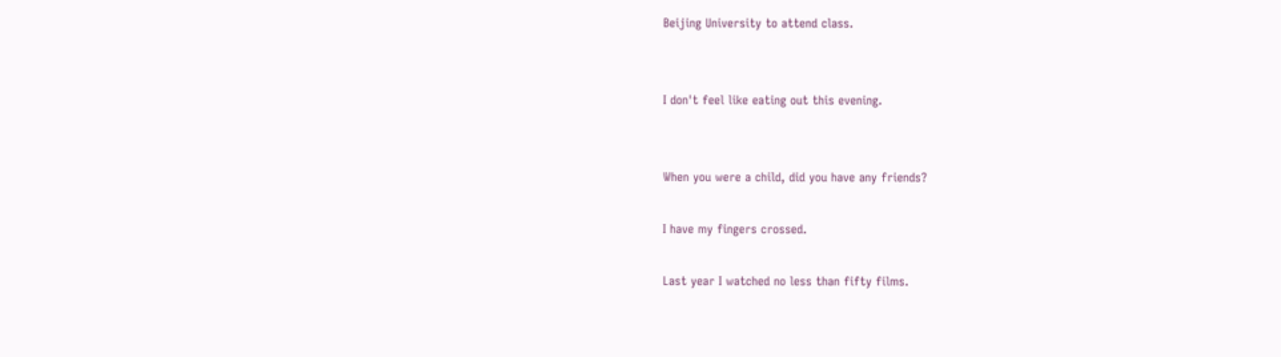Beijing University to attend class.


I don't feel like eating out this evening.


When you were a child, did you have any friends?

I have my fingers crossed.

Last year I watched no less than fifty films.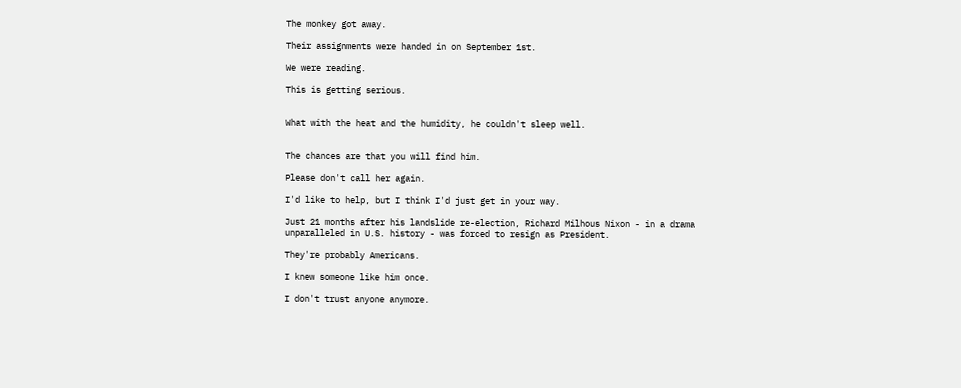The monkey got away.

Their assignments were handed in on September 1st.

We were reading.

This is getting serious.


What with the heat and the humidity, he couldn't sleep well.


The chances are that you will find him.

Please don't call her again.

I'd like to help, but I think I'd just get in your way.

Just 21 months after his landslide re-election, Richard Milhous Nixon - in a drama unparalleled in U.S. history - was forced to resign as President.

They're probably Americans.

I knew someone like him once.

I don't trust anyone anymore.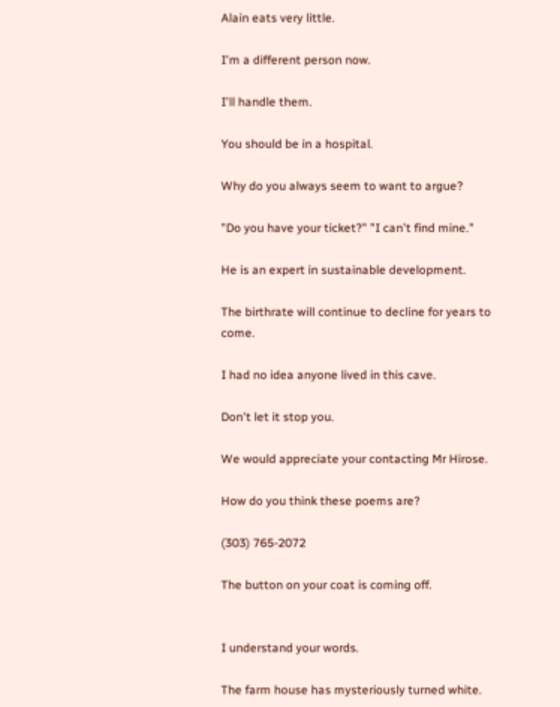Alain eats very little.

I'm a different person now.

I'll handle them.

You should be in a hospital.

Why do you always seem to want to argue?

"Do you have your ticket?" "I can't find mine."

He is an expert in sustainable development.

The birthrate will continue to decline for years to come.

I had no idea anyone lived in this cave.

Don't let it stop you.

We would appreciate your contacting Mr Hirose.

How do you think these poems are?

(303) 765-2072

The button on your coat is coming off.


I understand your words.

The farm house has mysteriously turned white.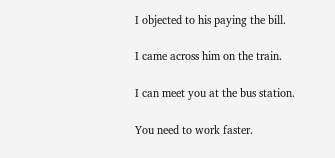I objected to his paying the bill.

I came across him on the train.

I can meet you at the bus station.

You need to work faster.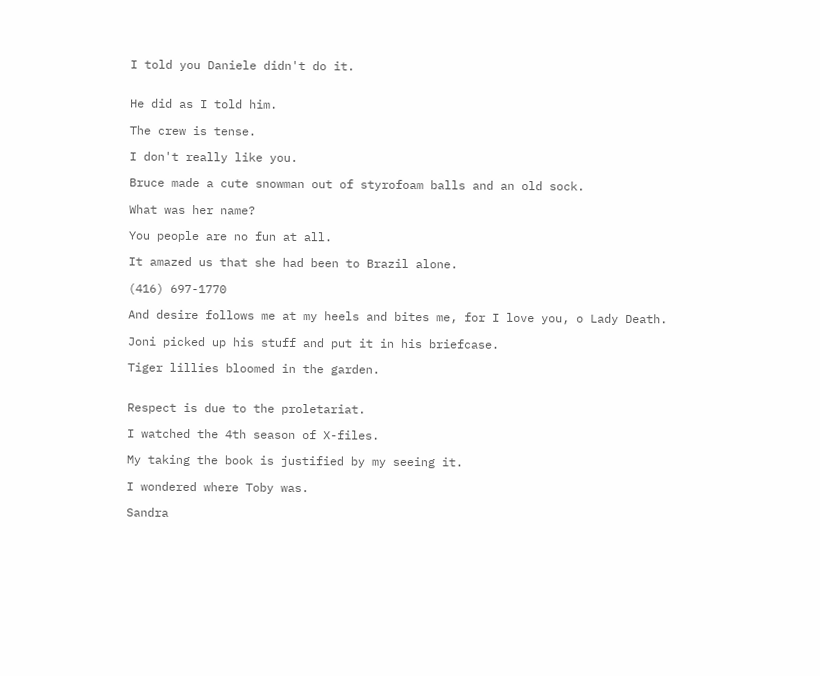I told you Daniele didn't do it.


He did as I told him.

The crew is tense.

I don't really like you.

Bruce made a cute snowman out of styrofoam balls and an old sock.

What was her name?

You people are no fun at all.

It amazed us that she had been to Brazil alone.

(416) 697-1770

And desire follows me at my heels and bites me, for I love you, o Lady Death.

Joni picked up his stuff and put it in his briefcase.

Tiger lillies bloomed in the garden.


Respect is due to the proletariat.

I watched the 4th season of X-files.

My taking the book is justified by my seeing it.

I wondered where Toby was.

Sandra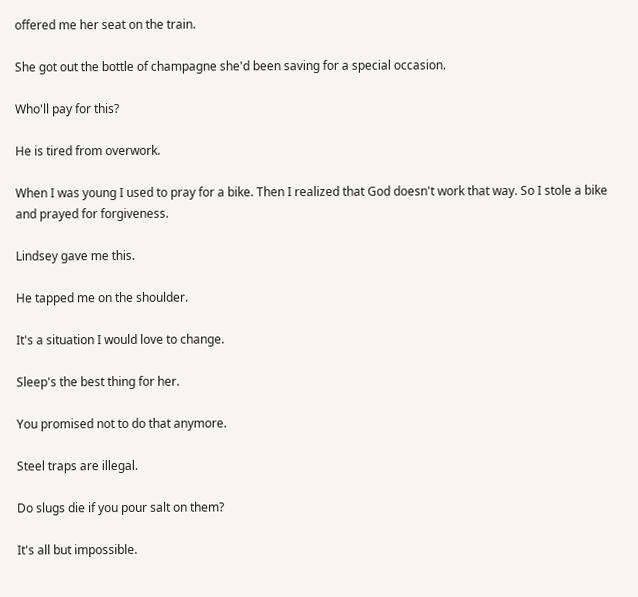offered me her seat on the train.

She got out the bottle of champagne she'd been saving for a special occasion.

Who'll pay for this?

He is tired from overwork.

When I was young I used to pray for a bike. Then I realized that God doesn't work that way. So I stole a bike and prayed for forgiveness.

Lindsey gave me this.

He tapped me on the shoulder.

It's a situation I would love to change.

Sleep's the best thing for her.

You promised not to do that anymore.

Steel traps are illegal.

Do slugs die if you pour salt on them?

It's all but impossible.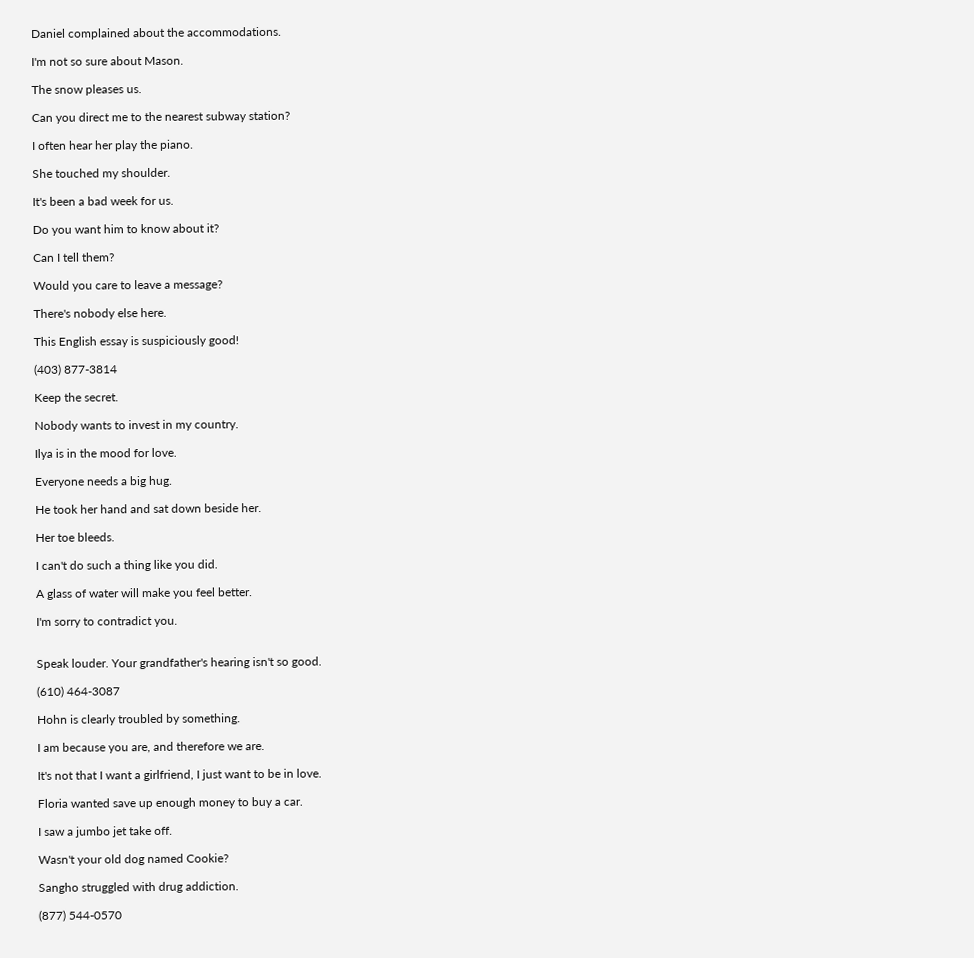Daniel complained about the accommodations.

I'm not so sure about Mason.

The snow pleases us.

Can you direct me to the nearest subway station?

I often hear her play the piano.

She touched my shoulder.

It's been a bad week for us.

Do you want him to know about it?

Can I tell them?

Would you care to leave a message?

There's nobody else here.

This English essay is suspiciously good!

(403) 877-3814

Keep the secret.

Nobody wants to invest in my country.

Ilya is in the mood for love.

Everyone needs a big hug.

He took her hand and sat down beside her.

Her toe bleeds.

I can't do such a thing like you did.

A glass of water will make you feel better.

I'm sorry to contradict you.


Speak louder. Your grandfather's hearing isn't so good.

(610) 464-3087

Hohn is clearly troubled by something.

I am because you are, and therefore we are.

It's not that I want a girlfriend, I just want to be in love.

Floria wanted save up enough money to buy a car.

I saw a jumbo jet take off.

Wasn't your old dog named Cookie?

Sangho struggled with drug addiction.

(877) 544-0570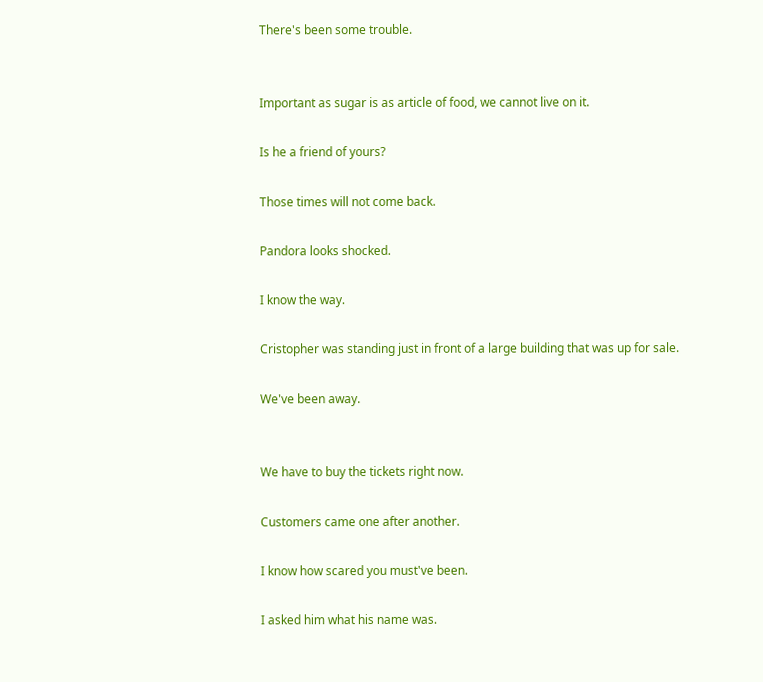There's been some trouble.


Important as sugar is as article of food, we cannot live on it.

Is he a friend of yours?

Those times will not come back.

Pandora looks shocked.

I know the way.

Cristopher was standing just in front of a large building that was up for sale.

We've been away.


We have to buy the tickets right now.

Customers came one after another.

I know how scared you must've been.

I asked him what his name was.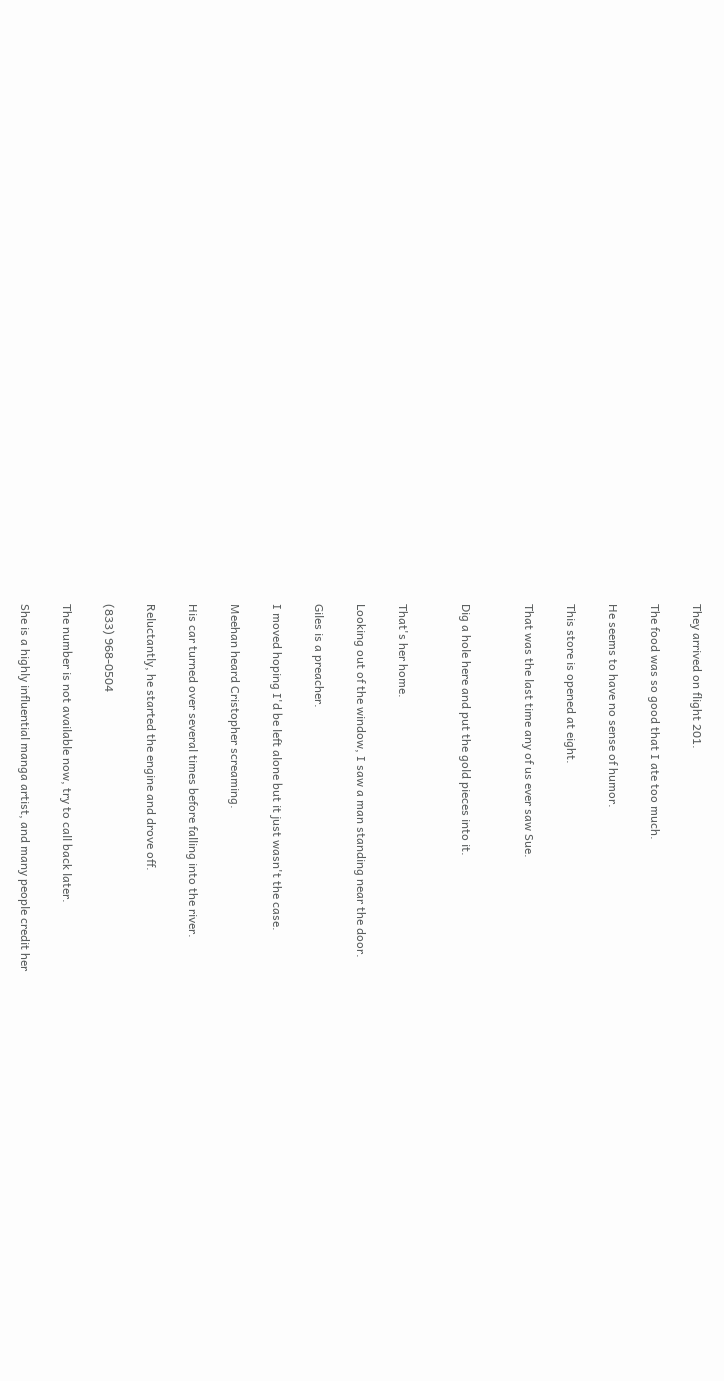They arrived on flight 201.

The food was so good that I ate too much.

He seems to have no sense of humor.

This store is opened at eight.

That was the last time any of us ever saw Sue.


Dig a hole here and put the gold pieces into it.


That's her home.

Looking out of the window, I saw a man standing near the door.

Giles is a preacher.

I moved hoping I'd be left alone but it just wasn't the case.

Meehan heard Cristopher screaming.

His car turned over several times before falling into the river.

Reluctantly, he started the engine and drove off.

(833) 968-0504

The number is not available now, try to call back later.

She is a highly influential manga artist, and many people credit her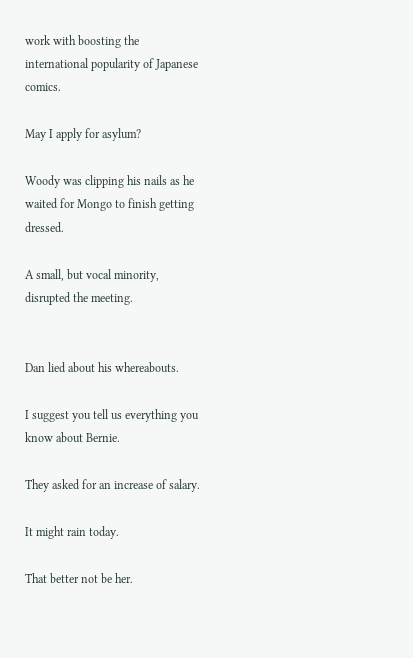work with boosting the international popularity of Japanese comics.

May I apply for asylum?

Woody was clipping his nails as he waited for Mongo to finish getting dressed.

A small, but vocal minority, disrupted the meeting.


Dan lied about his whereabouts.

I suggest you tell us everything you know about Bernie.

They asked for an increase of salary.

It might rain today.

That better not be her.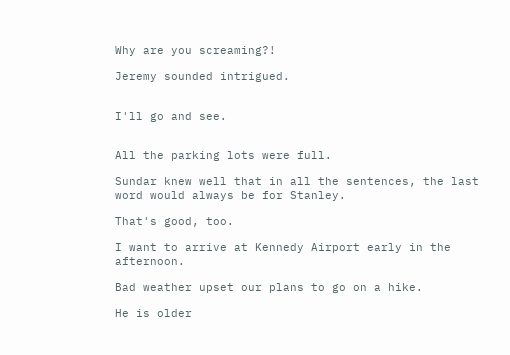Why are you screaming?!

Jeremy sounded intrigued.


I'll go and see.


All the parking lots were full.

Sundar knew well that in all the sentences, the last word would always be for Stanley.

That's good, too.

I want to arrive at Kennedy Airport early in the afternoon.

Bad weather upset our plans to go on a hike.

He is older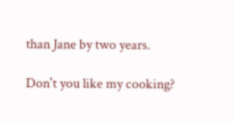than Jane by two years.

Don't you like my cooking?